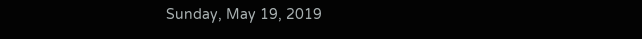Sunday, May 19, 2019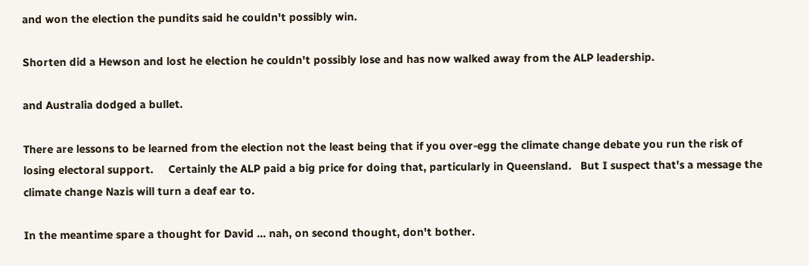and won the election the pundits said he couldn't possibly win.

Shorten did a Hewson and lost he election he couldn't possibly lose and has now walked away from the ALP leadership.

and Australia dodged a bullet.

There are lessons to be learned from the election not the least being that if you over-egg the climate change debate you run the risk of losing electoral support.     Certainly the ALP paid a big price for doing that, particularly in Queensland.   But I suspect that's a message the climate change Nazis will turn a deaf ear to.

In the meantime spare a thought for David ... nah, on second thought, don't bother.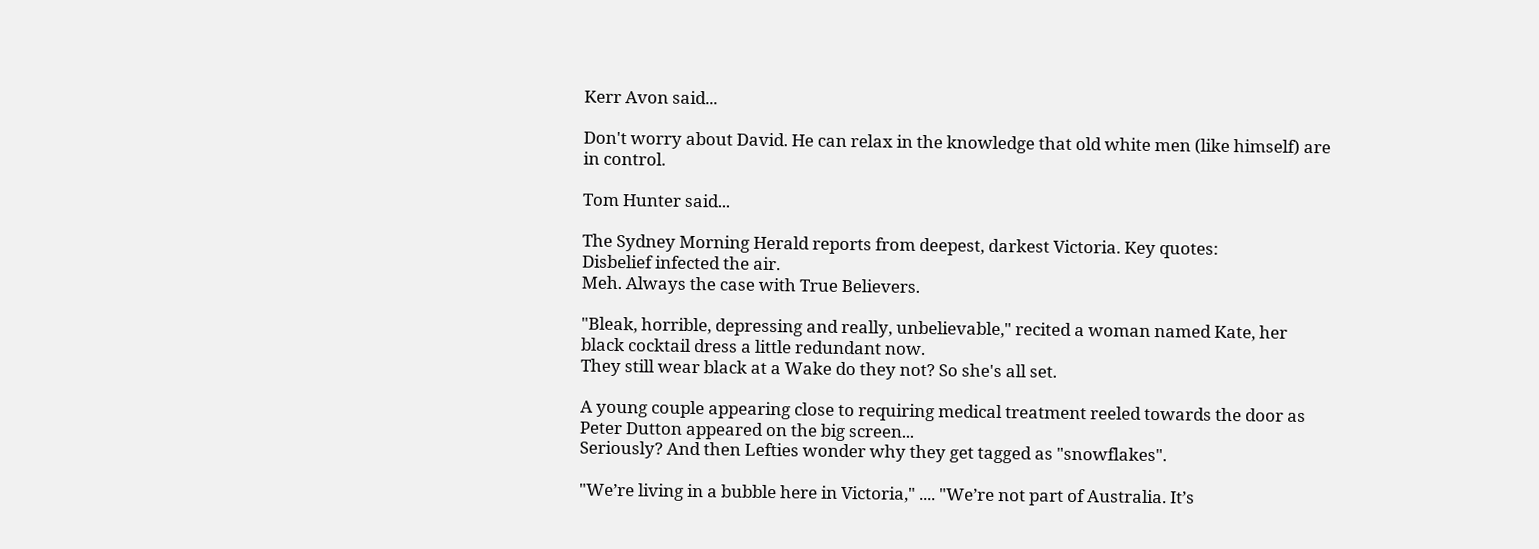Kerr Avon said...

Don't worry about David. He can relax in the knowledge that old white men (like himself) are in control.

Tom Hunter said...

The Sydney Morning Herald reports from deepest, darkest Victoria. Key quotes:
Disbelief infected the air.
Meh. Always the case with True Believers.

"Bleak, horrible, depressing and really, unbelievable," recited a woman named Kate, her black cocktail dress a little redundant now.
They still wear black at a Wake do they not? So she's all set.

A young couple appearing close to requiring medical treatment reeled towards the door as Peter Dutton appeared on the big screen...
Seriously? And then Lefties wonder why they get tagged as "snowflakes".

"We’re living in a bubble here in Victoria," .... "We’re not part of Australia. It’s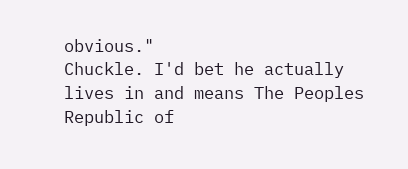obvious."
Chuckle. I'd bet he actually lives in and means The Peoples Republic of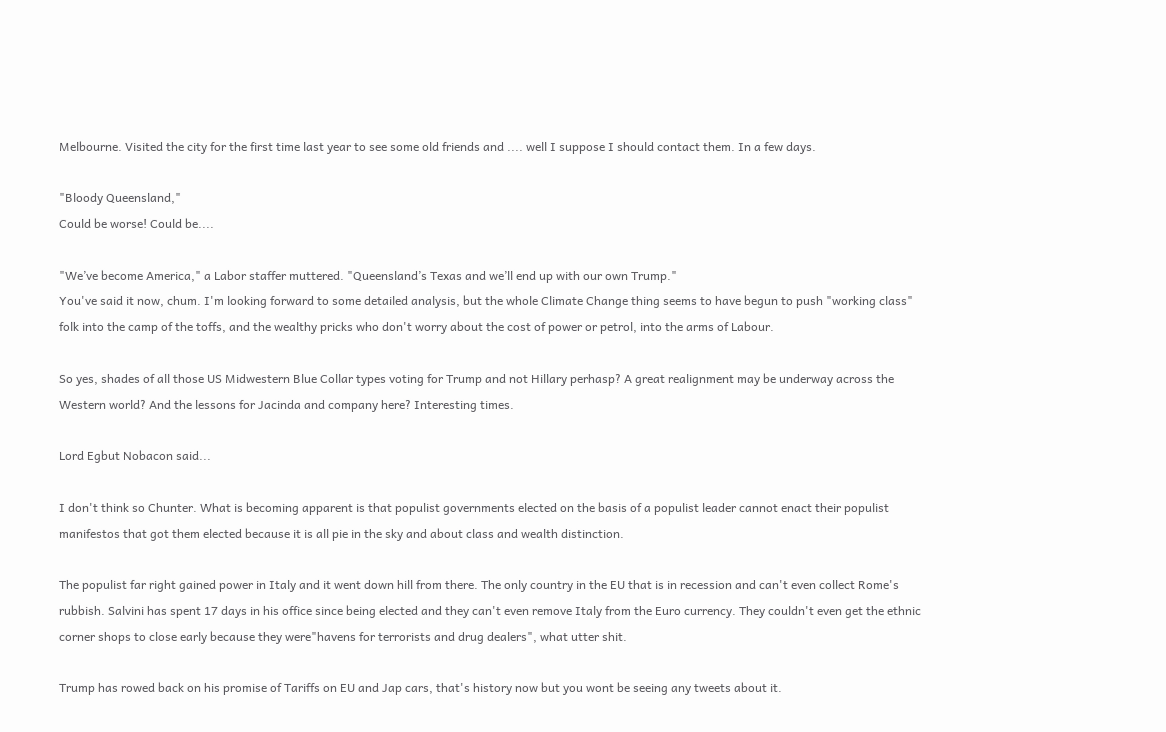Melbourne. Visited the city for the first time last year to see some old friends and .... well I suppose I should contact them. In a few days.

"Bloody Queensland,"
Could be worse! Could be....

"We’ve become America," a Labor staffer muttered. "Queensland’s Texas and we’ll end up with our own Trump."
You've said it now, chum. I'm looking forward to some detailed analysis, but the whole Climate Change thing seems to have begun to push "working class" folk into the camp of the toffs, and the wealthy pricks who don't worry about the cost of power or petrol, into the arms of Labour.

So yes, shades of all those US Midwestern Blue Collar types voting for Trump and not Hillary perhasp? A great realignment may be underway across the Western world? And the lessons for Jacinda and company here? Interesting times.

Lord Egbut Nobacon said...

I don't think so Chunter. What is becoming apparent is that populist governments elected on the basis of a populist leader cannot enact their populist manifestos that got them elected because it is all pie in the sky and about class and wealth distinction.

The populist far right gained power in Italy and it went down hill from there. The only country in the EU that is in recession and can't even collect Rome's rubbish. Salvini has spent 17 days in his office since being elected and they can't even remove Italy from the Euro currency. They couldn't even get the ethnic corner shops to close early because they were"havens for terrorists and drug dealers", what utter shit.

Trump has rowed back on his promise of Tariffs on EU and Jap cars, that's history now but you wont be seeing any tweets about it.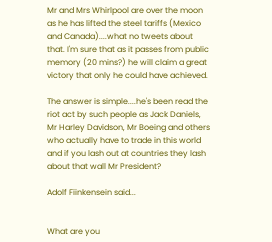Mr and Mrs Whirlpool are over the moon as he has lifted the steel tariffs (Mexico and Canada)....what no tweets about that. I'm sure that as it passes from public memory (20 mins?) he will claim a great victory that only he could have achieved.

The answer is simple....he's been read the riot act by such people as Jack Daniels, Mr Harley Davidson, Mr Boeing and others who actually have to trade in this world and if you lash out at countries they lash about that wall Mr President?

Adolf Fiinkensein said...


What are you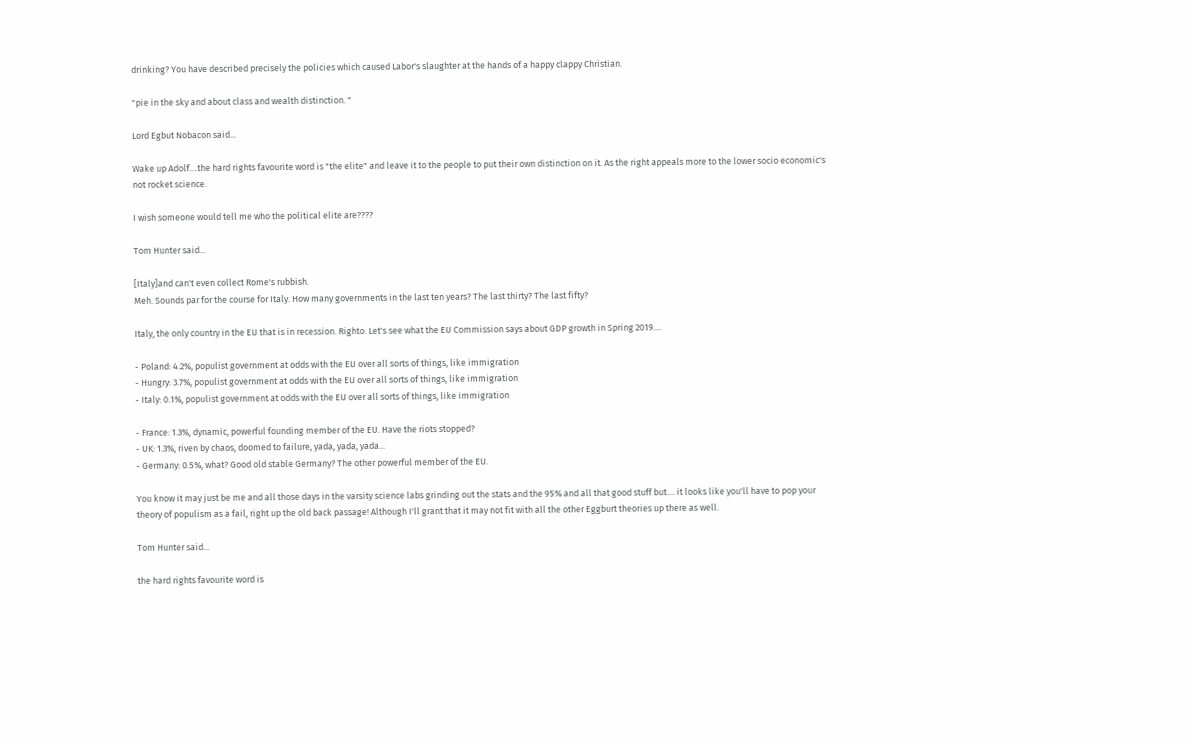drinking? You have described precisely the policies which caused Labor's slaughter at the hands of a happy clappy Christian.

"pie in the sky and about class and wealth distinction. "

Lord Egbut Nobacon said...

Wake up Adolf....the hard rights favourite word is "the elite" and leave it to the people to put their own distinction on it. As the right appeals more to the lower socio economic's not rocket science.

I wish someone would tell me who the political elite are????

Tom Hunter said...

[Italy]and can't even collect Rome's rubbish.
Meh. Sounds par for the course for Italy. How many governments in the last ten years? The last thirty? The last fifty?

Italy, the only country in the EU that is in recession. Righto. Let's see what the EU Commission says about GDP growth in Spring 2019....

- Poland: 4.2%, populist government at odds with the EU over all sorts of things, like immigration
- Hungry: 3.7%, populist government at odds with the EU over all sorts of things, like immigration
- Italy: 0.1%, populist government at odds with the EU over all sorts of things, like immigration

- France: 1.3%, dynamic, powerful founding member of the EU. Have the riots stopped?
- UK: 1.3%, riven by chaos, doomed to failure, yada, yada, yada...
- Germany: 0.5%, what? Good old stable Germany? The other powerful member of the EU.

You know it may just be me and all those days in the varsity science labs grinding out the stats and the 95% and all that good stuff but.... it looks like you'll have to pop your theory of populism as a fail, right up the old back passage! Although I'll grant that it may not fit with all the other Eggburt theories up there as well.

Tom Hunter said...

the hard rights favourite word is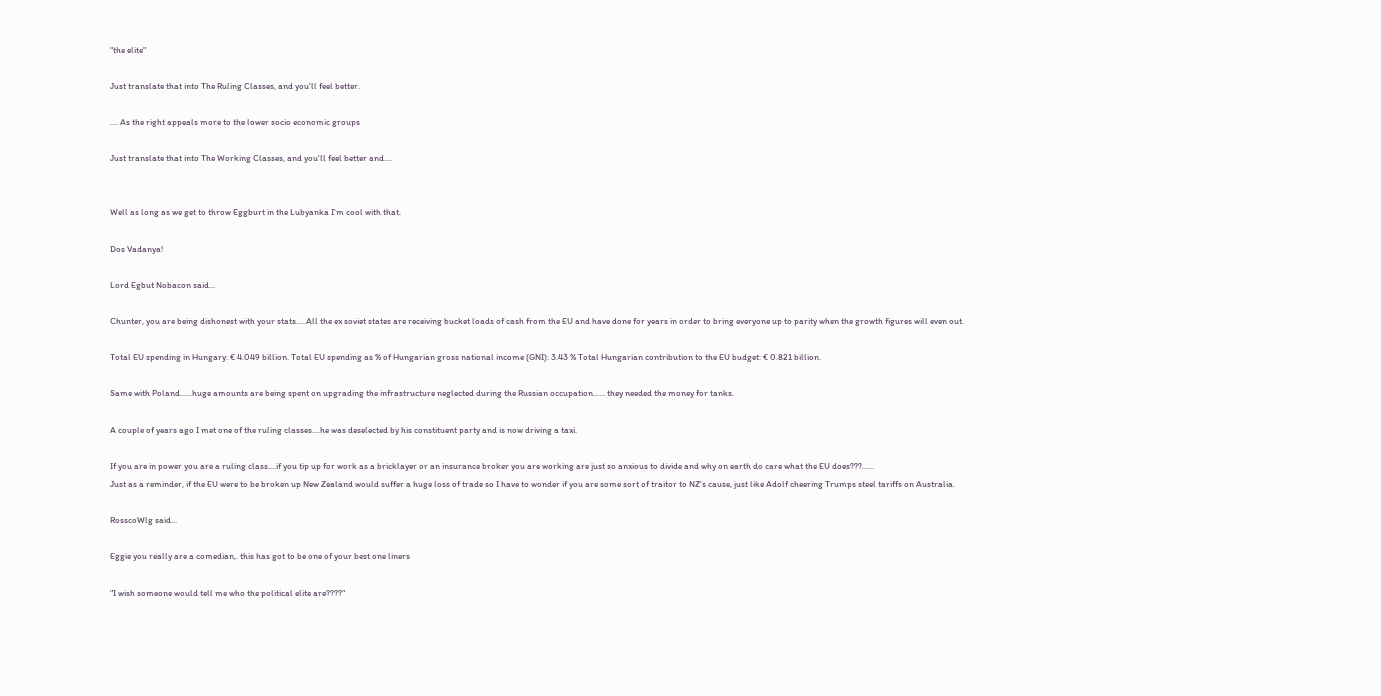"the elite"

Just translate that into The Ruling Classes, and you'll feel better.

.... As the right appeals more to the lower socio economic groups

Just translate that into The Working Classes, and you'll feel better and....


Well as long as we get to throw Eggburt in the Lubyanka I'm cool with that.

Dos Vadanya!

Lord Egbut Nobacon said...

Chunter, you are being dishonest with your stats.....All the ex soviet states are receiving bucket loads of cash from the EU and have done for years in order to bring everyone up to parity when the growth figures will even out.

Total EU spending in Hungary: € 4.049 billion. Total EU spending as % of Hungarian gross national income (GNI): 3.43 % Total Hungarian contribution to the EU budget: € 0.821 billion.

Same with Poland......huge amounts are being spent on upgrading the infrastructure neglected during the Russian occupation...... they needed the money for tanks.

A couple of years ago I met one of the ruling classes....he was deselected by his constituent party and is now driving a taxi.

If you are in power you are a ruling class....if you tip up for work as a bricklayer or an insurance broker you are working are just so anxious to divide and why on earth do care what the EU does???......
Just as a reminder, if the EU were to be broken up New Zealand would suffer a huge loss of trade so I have to wonder if you are some sort of traitor to NZ's cause, just like Adolf cheering Trumps steel tariffs on Australia.

RosscoWlg said...

Eggie you really are a comedian,. this has got to be one of your best one liners

"I wish someone would tell me who the political elite are????"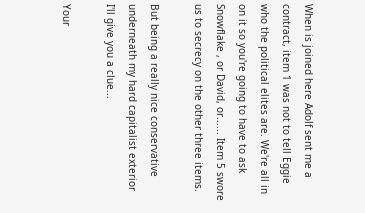When is joined here Adolf sent me a contract, item 1 was not to tell Eggie who the political elites are. We're all in on it so you're going to have to ask Snowflake , or David, or...... Item 5 swore us to secrecy on the other three items.

But being a really nice conservative underneath my hard capitalist exterior I'll give you a clue...

Your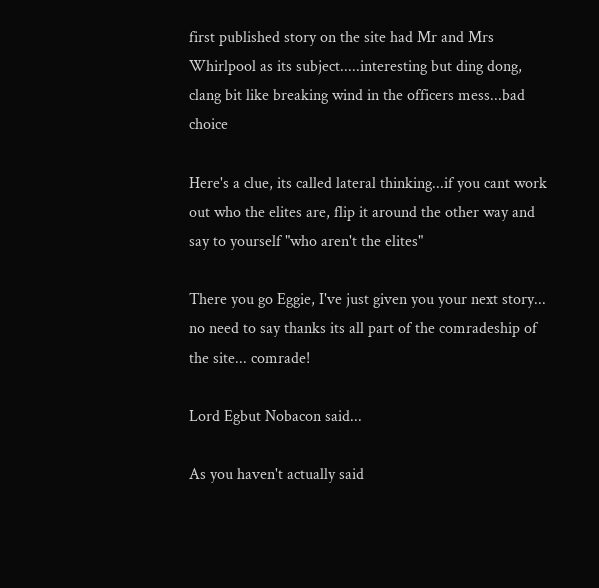first published story on the site had Mr and Mrs Whirlpool as its subject.....interesting but ding dong, clang bit like breaking wind in the officers mess...bad choice

Here's a clue, its called lateral thinking...if you cant work out who the elites are, flip it around the other way and say to yourself "who aren't the elites"

There you go Eggie, I've just given you your next story... no need to say thanks its all part of the comradeship of the site... comrade!

Lord Egbut Nobacon said...

As you haven't actually said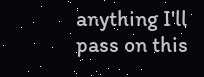anything I'll pass on this